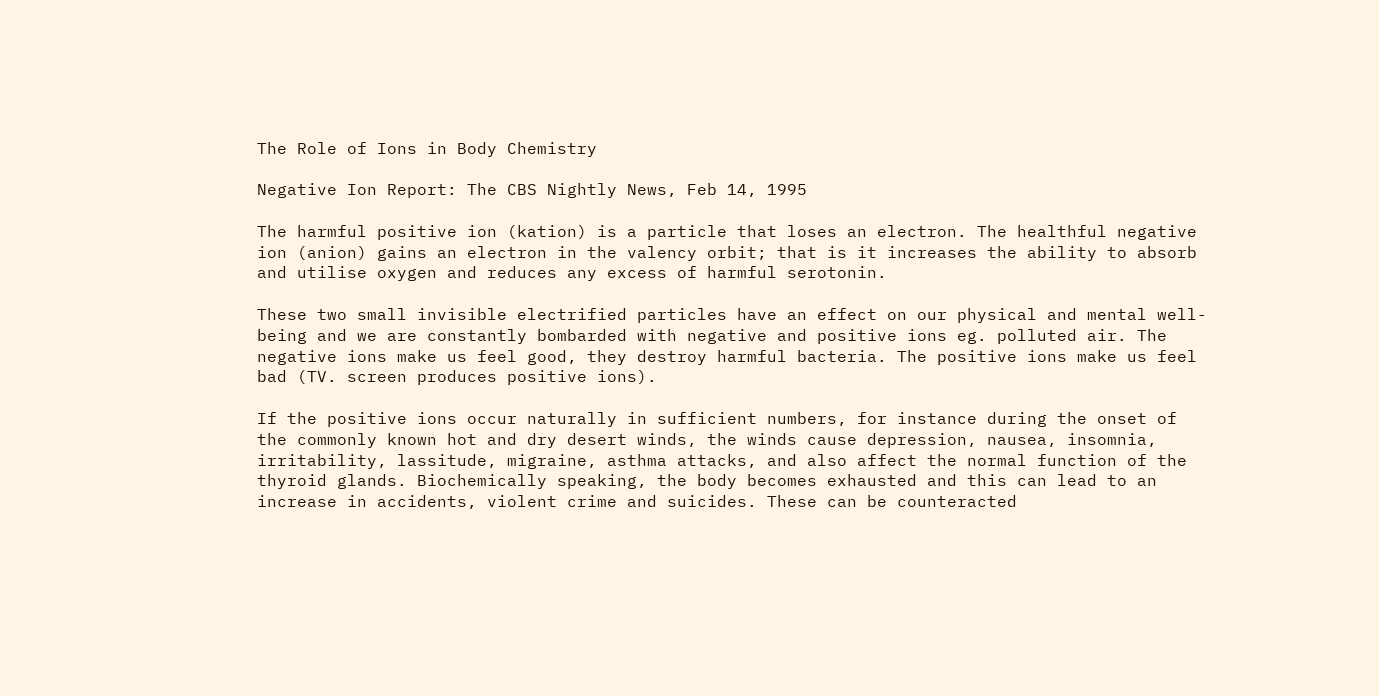The Role of Ions in Body Chemistry

Negative Ion Report: The CBS Nightly News, Feb 14, 1995

The harmful positive ion (kation) is a particle that loses an electron. The healthful negative ion (anion) gains an electron in the valency orbit; that is it increases the ability to absorb and utilise oxygen and reduces any excess of harmful serotonin.

These two small invisible electrified particles have an effect on our physical and mental well-being and we are constantly bombarded with negative and positive ions eg. polluted air. The negative ions make us feel good, they destroy harmful bacteria. The positive ions make us feel bad (TV. screen produces positive ions).

If the positive ions occur naturally in sufficient numbers, for instance during the onset of the commonly known hot and dry desert winds, the winds cause depression, nausea, insomnia, irritability, lassitude, migraine, asthma attacks, and also affect the normal function of the thyroid glands. Biochemically speaking, the body becomes exhausted and this can lead to an increase in accidents, violent crime and suicides. These can be counteracted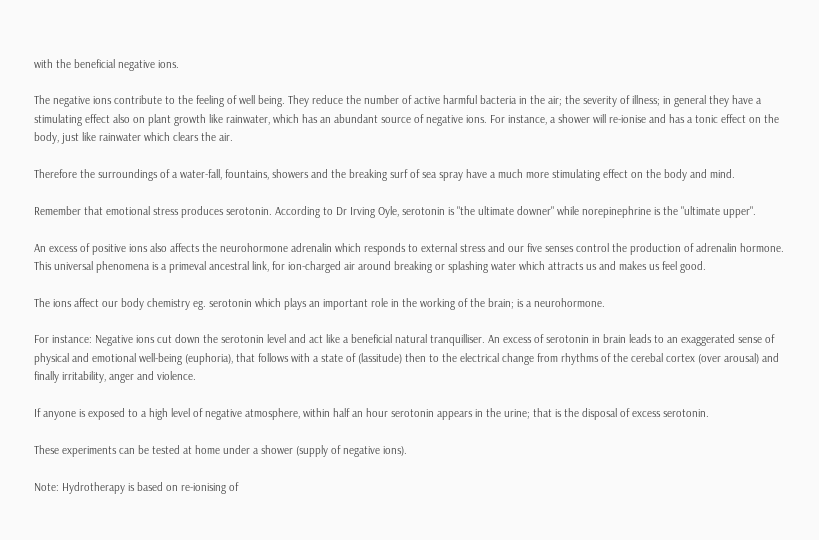with the beneficial negative ions.

The negative ions contribute to the feeling of well being. They reduce the number of active harmful bacteria in the air; the severity of illness; in general they have a stimulating effect also on plant growth like rainwater, which has an abundant source of negative ions. For instance, a shower will re-ionise and has a tonic effect on the body, just like rainwater which clears the air.

Therefore the surroundings of a water-fall, fountains, showers and the breaking surf of sea spray have a much more stimulating effect on the body and mind.

Remember that emotional stress produces serotonin. According to Dr Irving Oyle, serotonin is "the ultimate downer" while norepinephrine is the "ultimate upper".

An excess of positive ions also affects the neurohormone adrenalin which responds to external stress and our five senses control the production of adrenalin hormone. This universal phenomena is a primeval ancestral link, for ion-charged air around breaking or splashing water which attracts us and makes us feel good.

The ions affect our body chemistry eg. serotonin which plays an important role in the working of the brain; is a neurohormone.

For instance: Negative ions cut down the serotonin level and act like a beneficial natural tranquilliser. An excess of serotonin in brain leads to an exaggerated sense of physical and emotional well-being (euphoria), that follows with a state of (lassitude) then to the electrical change from rhythms of the cerebal cortex (over arousal) and finally irritability, anger and violence.

If anyone is exposed to a high level of negative atmosphere, within half an hour serotonin appears in the urine; that is the disposal of excess serotonin.

These experiments can be tested at home under a shower (supply of negative ions).

Note: Hydrotherapy is based on re-ionising of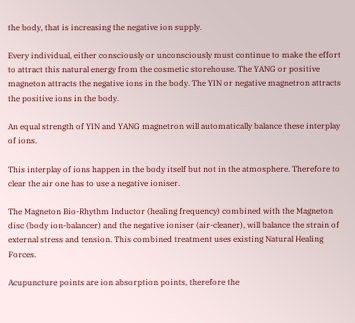the body, that is increasing the negative ion supply.

Every individual, either consciously or unconsciously must continue to make the effort to attract this natural energy from the cosmetic storehouse. The YANG or positive magneton attracts the negative ions in the body. The YIN or negative magnetron attracts the positive ions in the body.

An equal strength of YIN and YANG magnetron will automatically balance these interplay of ions.

This interplay of ions happen in the body itself but not in the atmosphere. Therefore to clear the air one has to use a negative ioniser.

The Magneton Bio-Rhythm Inductor (healing frequency) combined with the Magneton disc (body ion-balancer) and the negative ioniser (air-cleaner), will balance the strain of external stress and tension. This combined treatment uses existing Natural Healing Forces.

Acupuncture points are ion absorption points, therefore the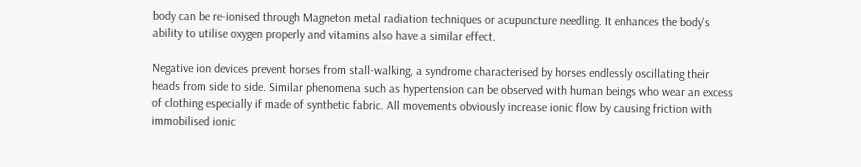body can be re-ionised through Magneton metal radiation techniques or acupuncture needling. It enhances the body's ability to utilise oxygen properly and vitamins also have a similar effect.

Negative ion devices prevent horses from stall-walking, a syndrome characterised by horses endlessly oscillating their heads from side to side. Similar phenomena such as hypertension can be observed with human beings who wear an excess of clothing especially if made of synthetic fabric. All movements obviously increase ionic flow by causing friction with immobilised ionic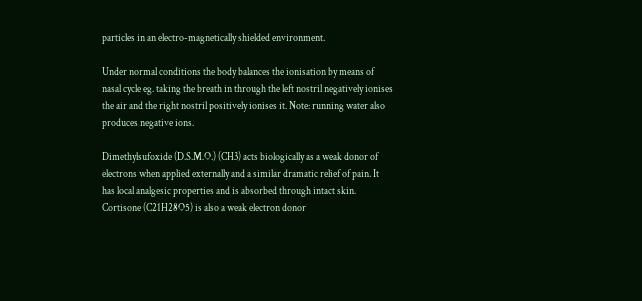particles in an electro-magnetically shielded environment.

Under normal conditions the body balances the ionisation by means of nasal cycle eg. taking the breath in through the left nostril negatively ionises the air and the right nostril positively ionises it. Note: running water also produces negative ions.

Dimethylsufoxide (D.S.M.O.) (CH3) acts biologically as a weak donor of electrons when applied externally and a similar dramatic relief of pain. It has local analgesic properties and is absorbed through intact skin. Cortisone (C21H28O5) is also a weak electron donor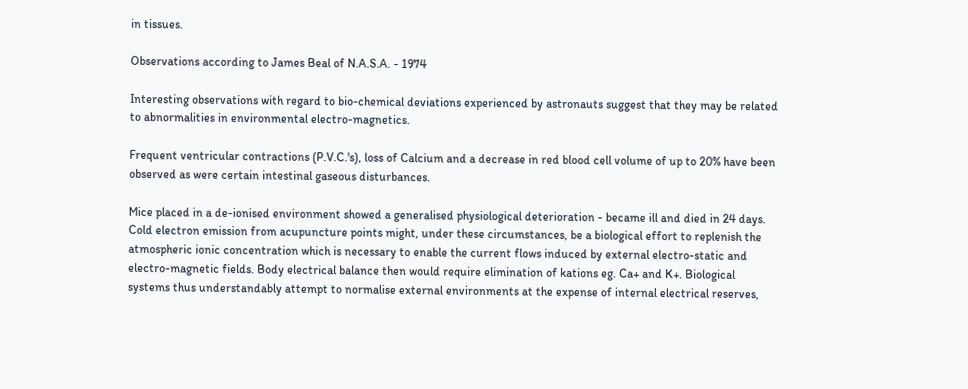in tissues.

Observations according to James Beal of N.A.S.A. - 1974

Interesting observations with regard to bio-chemical deviations experienced by astronauts suggest that they may be related to abnormalities in environmental electro-magnetics.

Frequent ventricular contractions (P.V.C.'s), loss of Calcium and a decrease in red blood cell volume of up to 20% have been observed as were certain intestinal gaseous disturbances.

Mice placed in a de-ionised environment showed a generalised physiological deterioration - became ill and died in 24 days. Cold electron emission from acupuncture points might, under these circumstances, be a biological effort to replenish the atmospheric ionic concentration which is necessary to enable the current flows induced by external electro-static and electro-magnetic fields. Body electrical balance then would require elimination of kations eg. Ca+ and K+. Biological systems thus understandably attempt to normalise external environments at the expense of internal electrical reserves,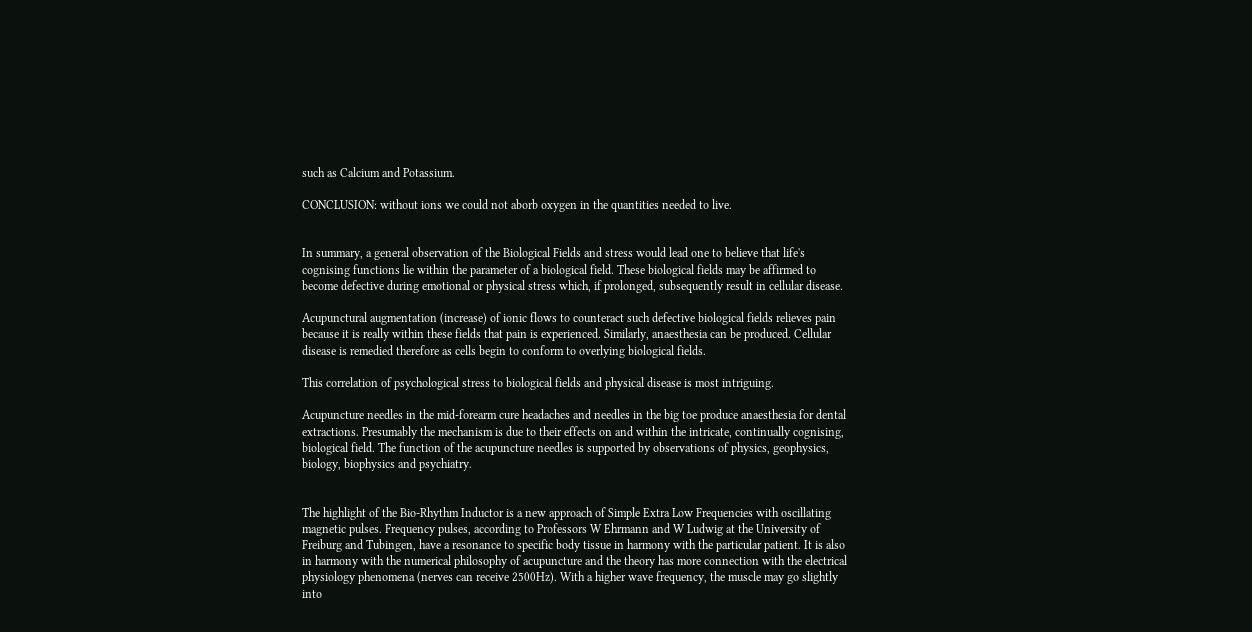such as Calcium and Potassium.

CONCLUSION: without ions we could not aborb oxygen in the quantities needed to live.


In summary, a general observation of the Biological Fields and stress would lead one to believe that life's cognising functions lie within the parameter of a biological field. These biological fields may be affirmed to become defective during emotional or physical stress which, if prolonged, subsequently result in cellular disease.

Acupunctural augmentation (increase) of ionic flows to counteract such defective biological fields relieves pain because it is really within these fields that pain is experienced. Similarly, anaesthesia can be produced. Cellular disease is remedied therefore as cells begin to conform to overlying biological fields.

This correlation of psychological stress to biological fields and physical disease is most intriguing.

Acupuncture needles in the mid-forearm cure headaches and needles in the big toe produce anaesthesia for dental extractions. Presumably the mechanism is due to their effects on and within the intricate, continually cognising, biological field. The function of the acupuncture needles is supported by observations of physics, geophysics, biology, biophysics and psychiatry.


The highlight of the Bio-Rhythm Inductor is a new approach of Simple Extra Low Frequencies with oscillating magnetic pulses. Frequency pulses, according to Professors W Ehrmann and W Ludwig at the University of Freiburg and Tubingen, have a resonance to specific body tissue in harmony with the particular patient. It is also in harmony with the numerical philosophy of acupuncture and the theory has more connection with the electrical physiology phenomena (nerves can receive 2500Hz). With a higher wave frequency, the muscle may go slightly into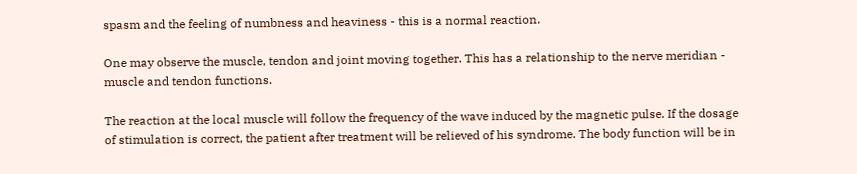spasm and the feeling of numbness and heaviness - this is a normal reaction.

One may observe the muscle, tendon and joint moving together. This has a relationship to the nerve meridian - muscle and tendon functions.

The reaction at the local muscle will follow the frequency of the wave induced by the magnetic pulse. If the dosage of stimulation is correct, the patient after treatment will be relieved of his syndrome. The body function will be in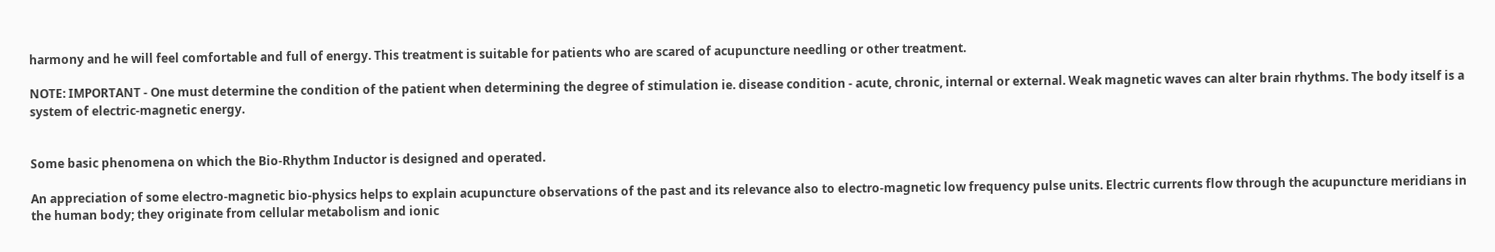harmony and he will feel comfortable and full of energy. This treatment is suitable for patients who are scared of acupuncture needling or other treatment.

NOTE: IMPORTANT - One must determine the condition of the patient when determining the degree of stimulation ie. disease condition - acute, chronic, internal or external. Weak magnetic waves can alter brain rhythms. The body itself is a system of electric-magnetic energy.


Some basic phenomena on which the Bio-Rhythm Inductor is designed and operated.

An appreciation of some electro-magnetic bio-physics helps to explain acupuncture observations of the past and its relevance also to electro-magnetic low frequency pulse units. Electric currents flow through the acupuncture meridians in the human body; they originate from cellular metabolism and ionic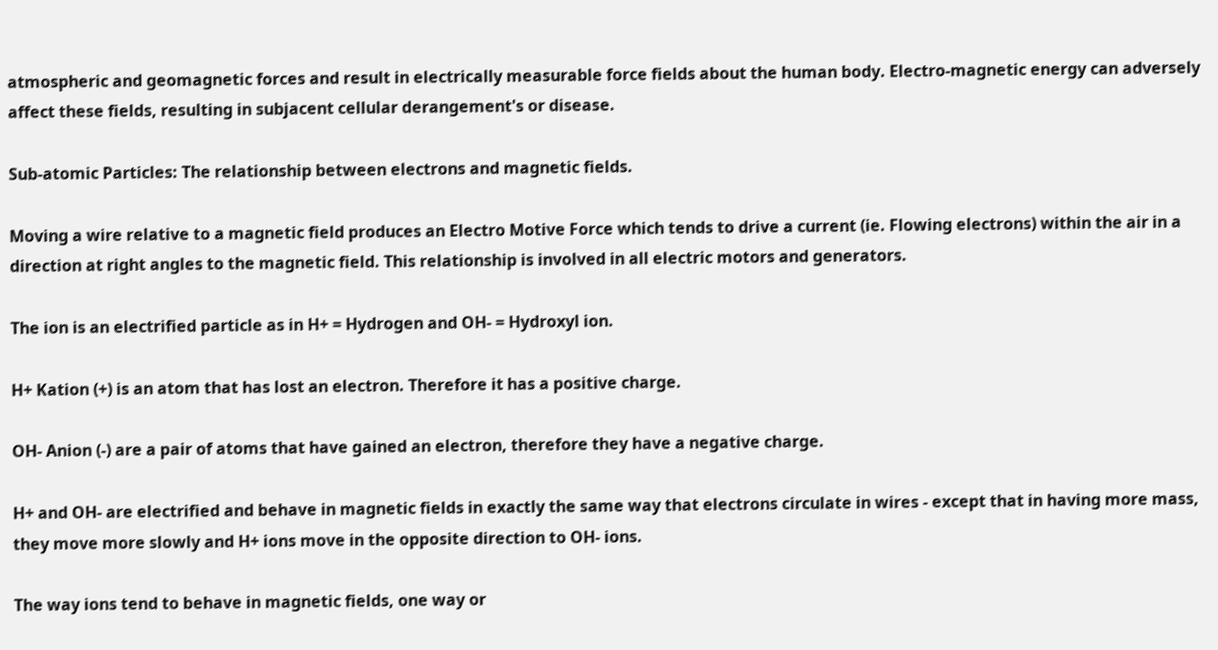atmospheric and geomagnetic forces and result in electrically measurable force fields about the human body. Electro-magnetic energy can adversely affect these fields, resulting in subjacent cellular derangement's or disease.

Sub-atomic Particles: The relationship between electrons and magnetic fields.

Moving a wire relative to a magnetic field produces an Electro Motive Force which tends to drive a current (ie. Flowing electrons) within the air in a direction at right angles to the magnetic field. This relationship is involved in all electric motors and generators.

The ion is an electrified particle as in H+ = Hydrogen and OH- = Hydroxyl ion.

H+ Kation (+) is an atom that has lost an electron. Therefore it has a positive charge.

OH- Anion (-) are a pair of atoms that have gained an electron, therefore they have a negative charge.

H+ and OH- are electrified and behave in magnetic fields in exactly the same way that electrons circulate in wires - except that in having more mass, they move more slowly and H+ ions move in the opposite direction to OH- ions.

The way ions tend to behave in magnetic fields, one way or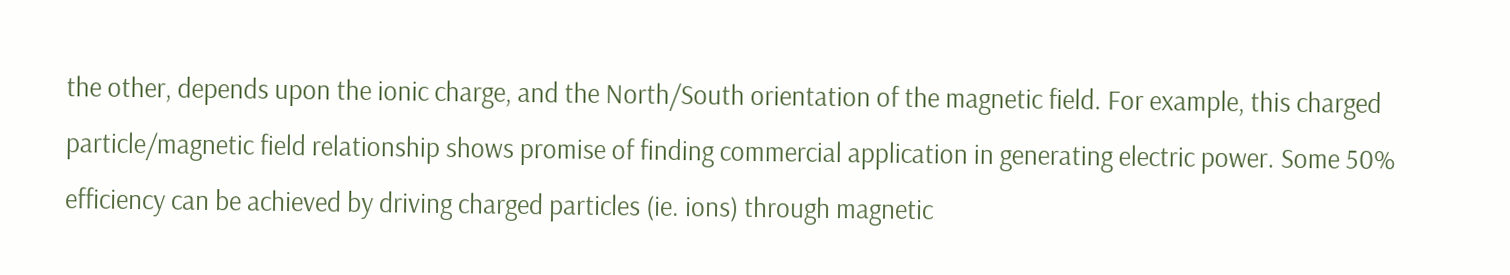the other, depends upon the ionic charge, and the North/South orientation of the magnetic field. For example, this charged particle/magnetic field relationship shows promise of finding commercial application in generating electric power. Some 50% efficiency can be achieved by driving charged particles (ie. ions) through magnetic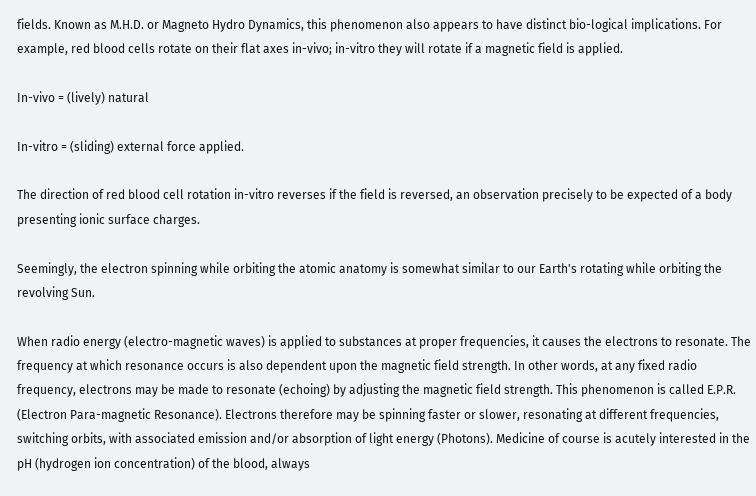fields. Known as M.H.D. or Magneto Hydro Dynamics, this phenomenon also appears to have distinct bio-logical implications. For example, red blood cells rotate on their flat axes in-vivo; in-vitro they will rotate if a magnetic field is applied.

In-vivo = (lively) natural

In-vitro = (sliding) external force applied.

The direction of red blood cell rotation in-vitro reverses if the field is reversed, an observation precisely to be expected of a body presenting ionic surface charges.

Seemingly, the electron spinning while orbiting the atomic anatomy is somewhat similar to our Earth's rotating while orbiting the revolving Sun.

When radio energy (electro-magnetic waves) is applied to substances at proper frequencies, it causes the electrons to resonate. The frequency at which resonance occurs is also dependent upon the magnetic field strength. In other words, at any fixed radio frequency, electrons may be made to resonate (echoing) by adjusting the magnetic field strength. This phenomenon is called E.P.R. (Electron Para-magnetic Resonance). Electrons therefore may be spinning faster or slower, resonating at different frequencies, switching orbits, with associated emission and/or absorption of light energy (Photons). Medicine of course is acutely interested in the pH (hydrogen ion concentration) of the blood, always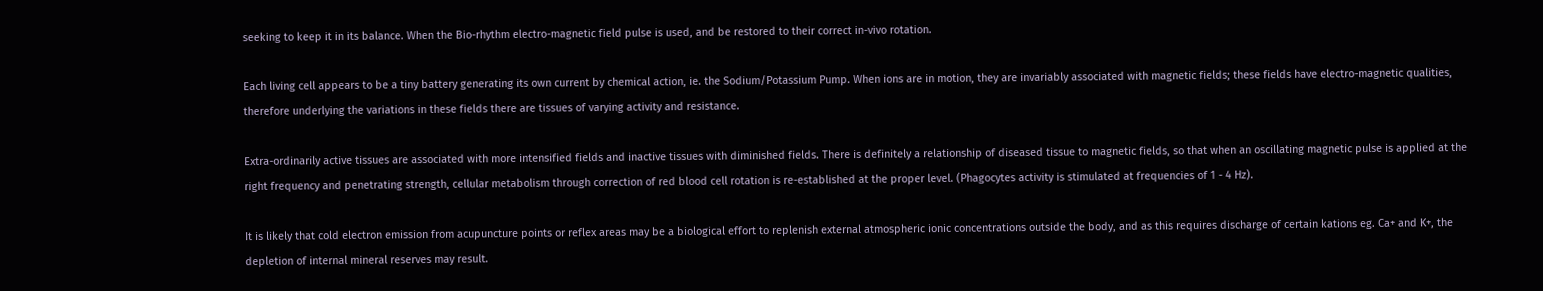seeking to keep it in its balance. When the Bio-rhythm electro-magnetic field pulse is used, and be restored to their correct in-vivo rotation.

Each living cell appears to be a tiny battery generating its own current by chemical action, ie. the Sodium/Potassium Pump. When ions are in motion, they are invariably associated with magnetic fields; these fields have electro-magnetic qualities, therefore underlying the variations in these fields there are tissues of varying activity and resistance.

Extra-ordinarily active tissues are associated with more intensified fields and inactive tissues with diminished fields. There is definitely a relationship of diseased tissue to magnetic fields, so that when an oscillating magnetic pulse is applied at the right frequency and penetrating strength, cellular metabolism through correction of red blood cell rotation is re-established at the proper level. (Phagocytes activity is stimulated at frequencies of 1 - 4 Hz).

It is likely that cold electron emission from acupuncture points or reflex areas may be a biological effort to replenish external atmospheric ionic concentrations outside the body, and as this requires discharge of certain kations eg. Ca+ and K+, the depletion of internal mineral reserves may result.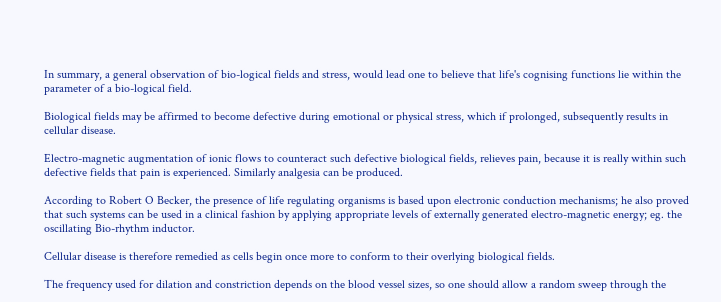In summary, a general observation of bio-logical fields and stress, would lead one to believe that life's cognising functions lie within the parameter of a bio-logical field.

Biological fields may be affirmed to become defective during emotional or physical stress, which if prolonged, subsequently results in cellular disease.

Electro-magnetic augmentation of ionic flows to counteract such defective biological fields, relieves pain, because it is really within such defective fields that pain is experienced. Similarly analgesia can be produced.

According to Robert O Becker, the presence of life regulating organisms is based upon electronic conduction mechanisms; he also proved that such systems can be used in a clinical fashion by applying appropriate levels of externally generated electro-magnetic energy; eg. the oscillating Bio-rhythm inductor.

Cellular disease is therefore remedied as cells begin once more to conform to their overlying biological fields.

The frequency used for dilation and constriction depends on the blood vessel sizes, so one should allow a random sweep through the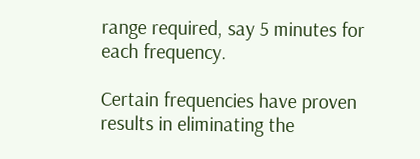range required, say 5 minutes for each frequency.

Certain frequencies have proven results in eliminating the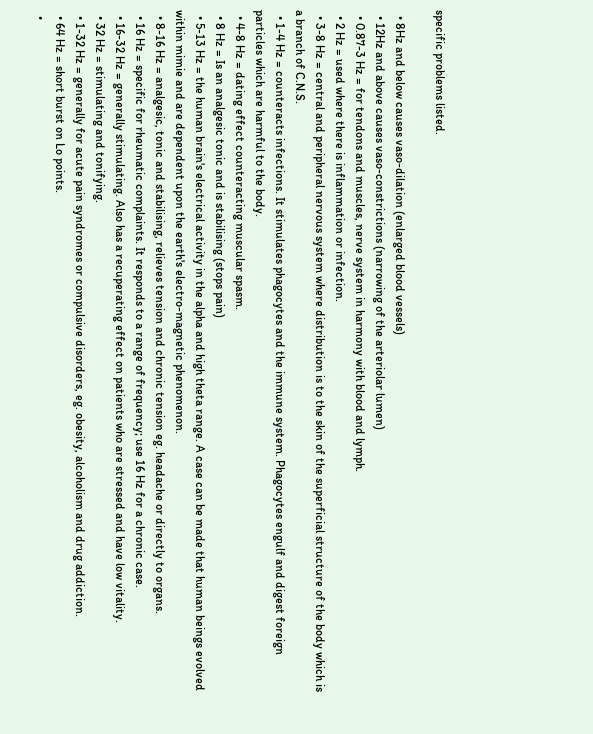specific problems listed.

  • 8Hz and below causes vaso-dilation (enlarged blood vessels)
  • 12Hz and above causes vaso-constrictions (narrowing of the arteriolar lumen)
  • 0.87-3 Hz = for tendons and muscles, nerve system in harmony with blood and lymph.
  • 2 Hz = used where there is inflammation or infection.
  • 3-8 Hz = central and peripheral nervous system where distribution is to the skin of the superficial structure of the body which is a branch of C.N.S.
  • 1-4 Hz = counteracts infections. It stimulates phagocytes and the immune system. Phagocytes engulf and digest foreign particles which are harmful to the body.
  • 4-8 Hz = dating effect counteracting muscular spasm.
  • 8 Hz = Is an analgesic tonic and is stabilising (stops pain)
  • 5-13 Hz = the human brain's electrical activity in the alpha and high theta range. A case can be made that human beings evolved within mimie and are dependent upon the earth's electro-magnetic phenomenon.
  • 8-16 Hz = analgesic, tonic and stabilising, relieves tension and chronic tension eg. headache or directly to organs.
  • 16 Hz = specific for rheumatic complaints. It responds to a range of frequency; use 16 Hz for a chronic case.
  • 16-32 Hz = generally stimulating. Also has a recuperating effect on patients who are stressed and have low vitality.
  • 32 Hz = stimulating and tonifying.
  • 1-32 Hz = generally for acute pain syndromes or compulsive disorders, eg. obesity, alcoholism and drug addiction.
  • 64 Hz = short burst on Lo points.
  •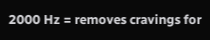2000 Hz = removes cravings for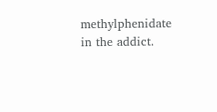methylphenidate in the addict.